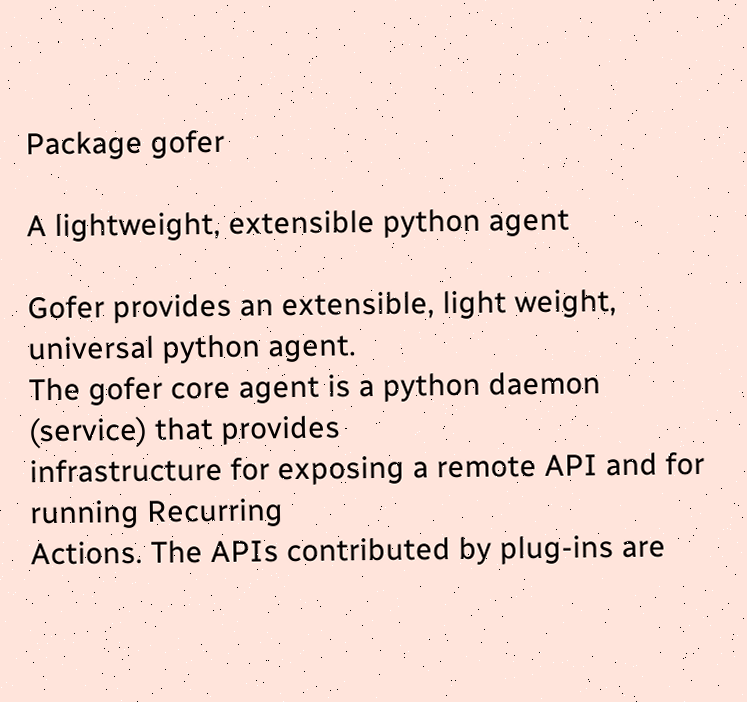Package gofer

A lightweight, extensible python agent

Gofer provides an extensible, light weight, universal python agent.
The gofer core agent is a python daemon (service) that provides
infrastructure for exposing a remote API and for running Recurring
Actions. The APIs contributed by plug-ins are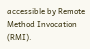accessible by Remote
Method Invocation (RMI).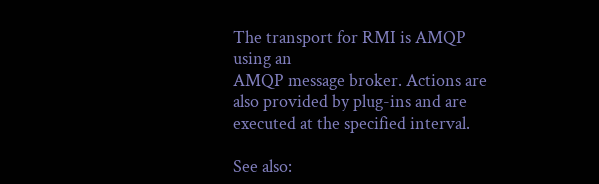The transport for RMI is AMQP using an
AMQP message broker. Actions are also provided by plug-ins and are
executed at the specified interval.

See also: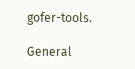gofer-tools.

General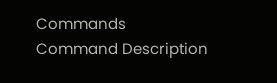Commands
Command Description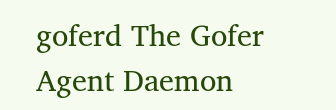goferd The Gofer Agent Daemon